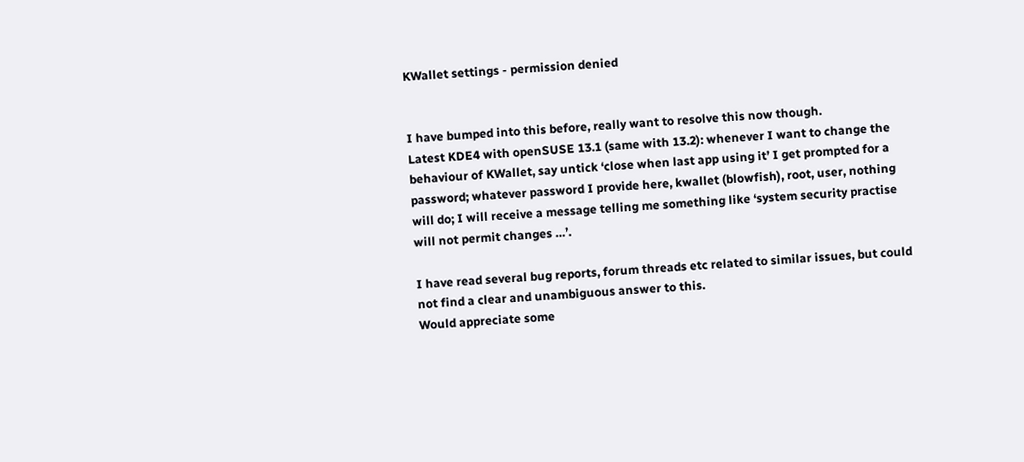KWallet settings - permission denied


I have bumped into this before, really want to resolve this now though.
Latest KDE4 with openSUSE 13.1 (same with 13.2): whenever I want to change the behaviour of KWallet, say untick ‘close when last app using it’ I get prompted for a password; whatever password I provide here, kwallet (blowfish), root, user, nothing will do; I will receive a message telling me something like ‘system security practise will not permit changes …’.

I have read several bug reports, forum threads etc related to similar issues, but could not find a clear and unambiguous answer to this.
Would appreciate some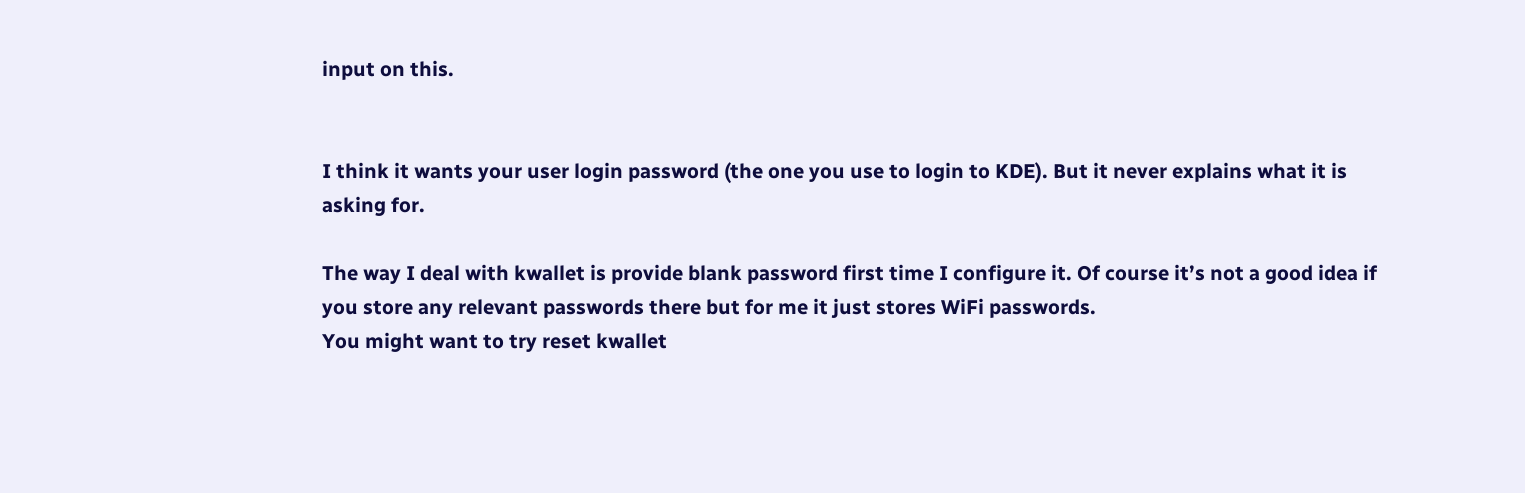input on this.


I think it wants your user login password (the one you use to login to KDE). But it never explains what it is asking for.

The way I deal with kwallet is provide blank password first time I configure it. Of course it’s not a good idea if you store any relevant passwords there but for me it just stores WiFi passwords.
You might want to try reset kwallet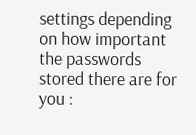settings depending on how important the passwords stored there are for you :